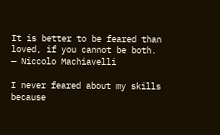It is better to be feared than loved, if you cannot be both.
— Niccolo Machiavelli

I never feared about my skills because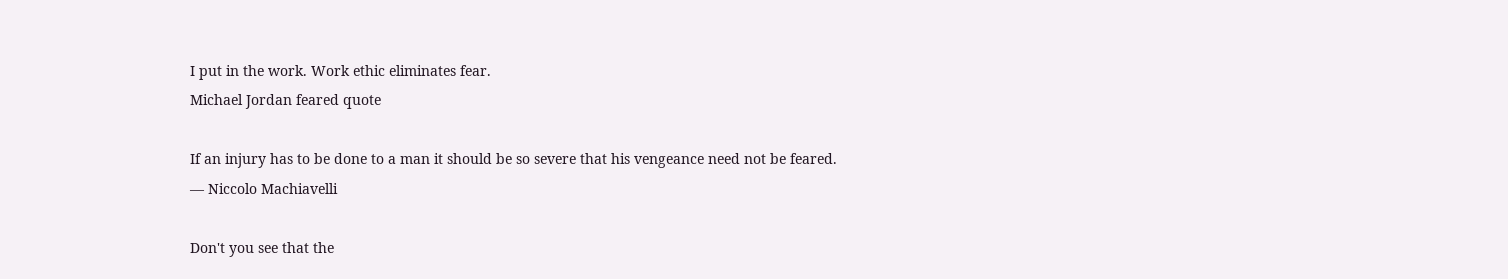I put in the work. Work ethic eliminates fear.
Michael Jordan feared quote

If an injury has to be done to a man it should be so severe that his vengeance need not be feared.
— Niccolo Machiavelli

Don't you see that the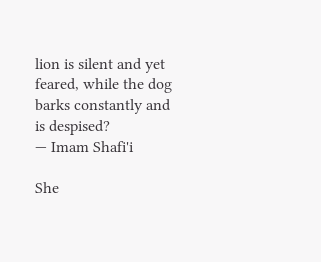lion is silent and yet feared, while the dog barks constantly and is despised?
— Imam Shafi'i

She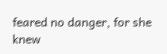feared no danger, for she knew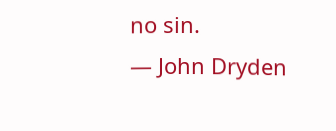no sin.
— John Dryden